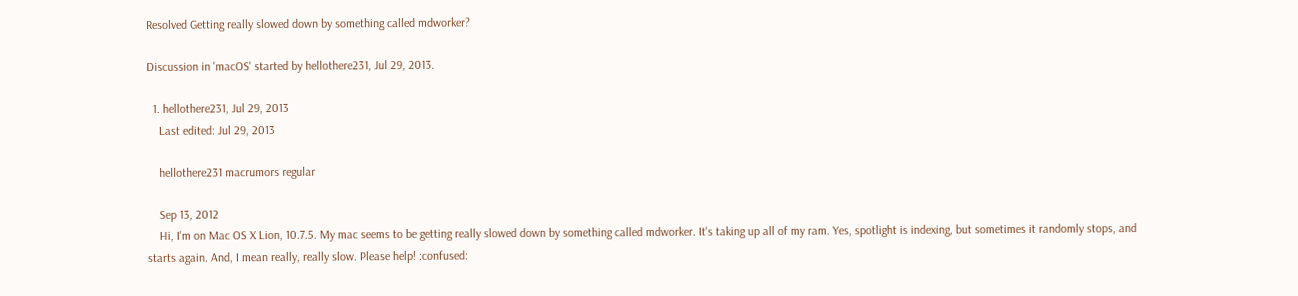Resolved Getting really slowed down by something called mdworker?

Discussion in 'macOS' started by hellothere231, Jul 29, 2013.

  1. hellothere231, Jul 29, 2013
    Last edited: Jul 29, 2013

    hellothere231 macrumors regular

    Sep 13, 2012
    Hi, I'm on Mac OS X Lion, 10.7.5. My mac seems to be getting really slowed down by something called mdworker. It's taking up all of my ram. Yes, spotlight is indexing, but sometimes it randomly stops, and starts again. And, I mean really, really slow. Please help! :confused: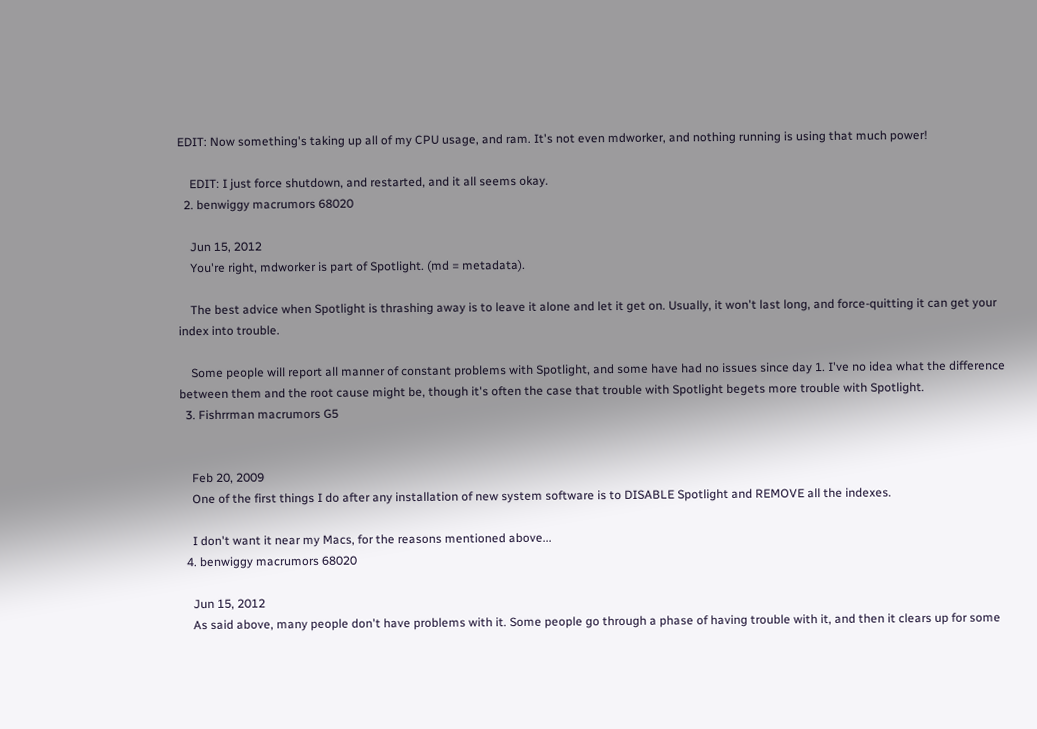EDIT: Now something's taking up all of my CPU usage, and ram. It's not even mdworker, and nothing running is using that much power!

    EDIT: I just force shutdown, and restarted, and it all seems okay.
  2. benwiggy macrumors 68020

    Jun 15, 2012
    You're right, mdworker is part of Spotlight. (md = metadata).

    The best advice when Spotlight is thrashing away is to leave it alone and let it get on. Usually, it won't last long, and force-quitting it can get your index into trouble.

    Some people will report all manner of constant problems with Spotlight, and some have had no issues since day 1. I've no idea what the difference between them and the root cause might be, though it's often the case that trouble with Spotlight begets more trouble with Spotlight.
  3. Fishrrman macrumors G5


    Feb 20, 2009
    One of the first things I do after any installation of new system software is to DISABLE Spotlight and REMOVE all the indexes.

    I don't want it near my Macs, for the reasons mentioned above...
  4. benwiggy macrumors 68020

    Jun 15, 2012
    As said above, many people don't have problems with it. Some people go through a phase of having trouble with it, and then it clears up for some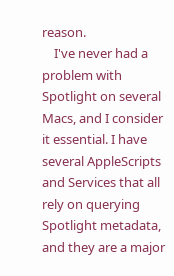reason.
    I've never had a problem with Spotlight on several Macs, and I consider it essential. I have several AppleScripts and Services that all rely on querying Spotlight metadata, and they are a major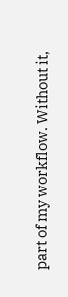part of my workflow. Without it,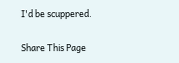I'd be scuppered.

Share This Page